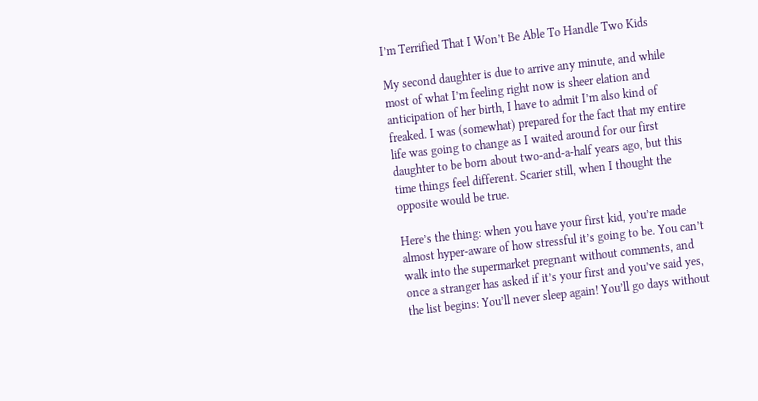I’m Terrified That I Won’t Be Able To Handle Two Kids

My second daughter is due to arrive any minute, and while most of what I’m feeling right now is sheer elation and anticipation of her birth, I have to admit I’m also kind of freaked. I was (somewhat) prepared for the fact that my entire life was going to change as I waited around for our first daughter to be born about two-and-a-half years ago, but this time things feel different. Scarier still, when I thought the opposite would be true.

Here’s the thing: when you have your first kid, you’re made almost hyper-aware of how stressful it’s going to be. You can’t walk into the supermarket pregnant without comments, and once a stranger has asked if it’s your first and you’ve said yes, the list begins: You’ll never sleep again! You’ll go days without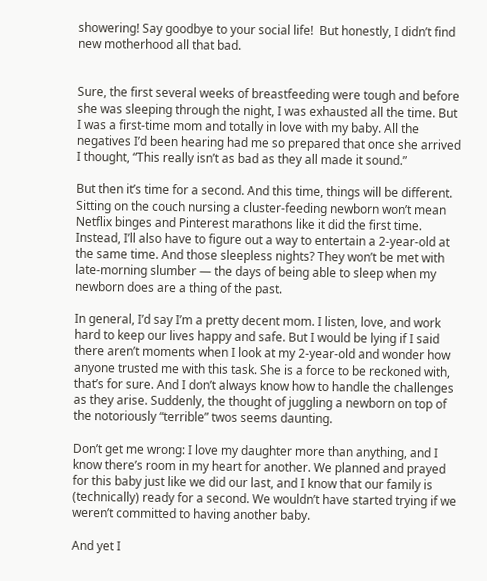showering! Say goodbye to your social life!  But honestly, I didn’t find new motherhood all that bad.


Sure, the first several weeks of breastfeeding were tough and before she was sleeping through the night, I was exhausted all the time. But I was a first-time mom and totally in love with my baby. All the negatives I’d been hearing had me so prepared that once she arrived I thought, “This really isn’t as bad as they all made it sound.”

But then it’s time for a second. And this time, things will be different. Sitting on the couch nursing a cluster-feeding newborn won’t mean Netflix binges and Pinterest marathons like it did the first time. Instead, I’ll also have to figure out a way to entertain a 2-year-old at the same time. And those sleepless nights? They won’t be met with late-morning slumber — the days of being able to sleep when my newborn does are a thing of the past.

In general, I’d say I’m a pretty decent mom. I listen, love, and work hard to keep our lives happy and safe. But I would be lying if I said there aren’t moments when I look at my 2-year-old and wonder how anyone trusted me with this task. She is a force to be reckoned with, that’s for sure. And I don’t always know how to handle the challenges as they arise. Suddenly, the thought of juggling a newborn on top of the notoriously “terrible” twos seems daunting.

Don’t get me wrong: I love my daughter more than anything, and I know there’s room in my heart for another. We planned and prayed for this baby just like we did our last, and I know that our family is (technically) ready for a second. We wouldn’t have started trying if we weren’t committed to having another baby.

And yet I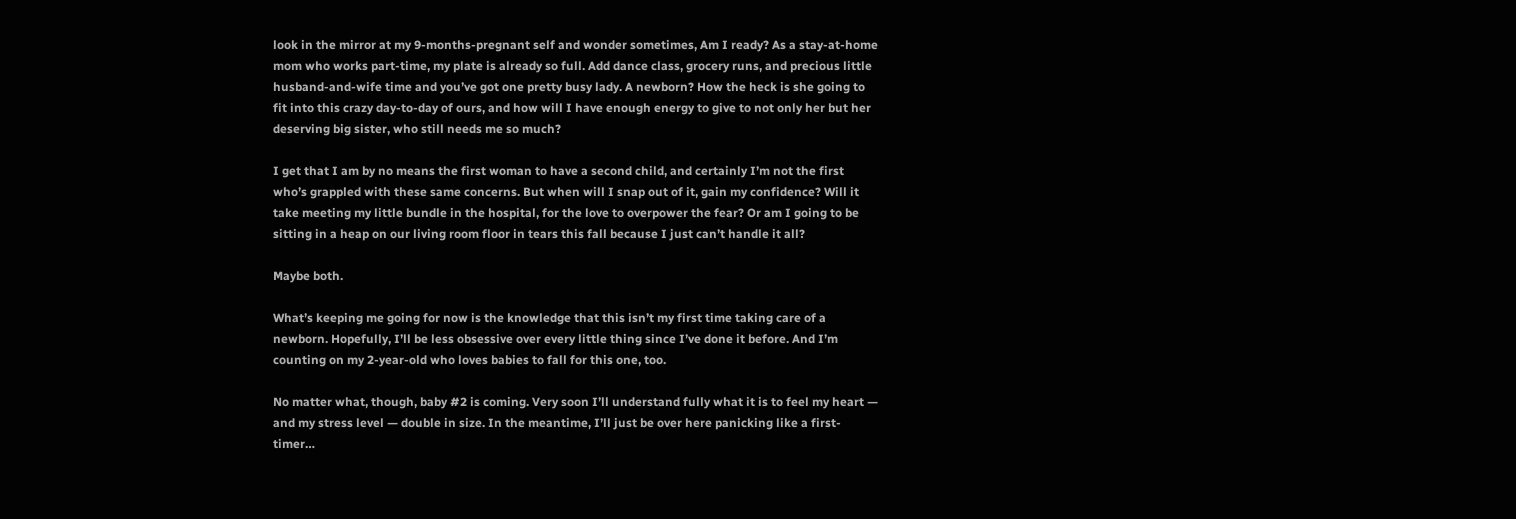look in the mirror at my 9-months-pregnant self and wonder sometimes, Am I ready? As a stay-at-home mom who works part-time, my plate is already so full. Add dance class, grocery runs, and precious little husband-and-wife time and you’ve got one pretty busy lady. A newborn? How the heck is she going to fit into this crazy day-to-day of ours, and how will I have enough energy to give to not only her but her deserving big sister, who still needs me so much?

I get that I am by no means the first woman to have a second child, and certainly I’m not the first who’s grappled with these same concerns. But when will I snap out of it, gain my confidence? Will it take meeting my little bundle in the hospital, for the love to overpower the fear? Or am I going to be sitting in a heap on our living room floor in tears this fall because I just can’t handle it all?

Maybe both.

What’s keeping me going for now is the knowledge that this isn’t my first time taking care of a newborn. Hopefully, I’ll be less obsessive over every little thing since I’ve done it before. And I’m counting on my 2-year-old who loves babies to fall for this one, too.

No matter what, though, baby #2 is coming. Very soon I’ll understand fully what it is to feel my heart — and my stress level — double in size. In the meantime, I’ll just be over here panicking like a first-timer…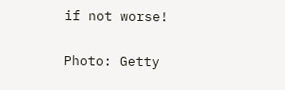if not worse!

Photo: Getty